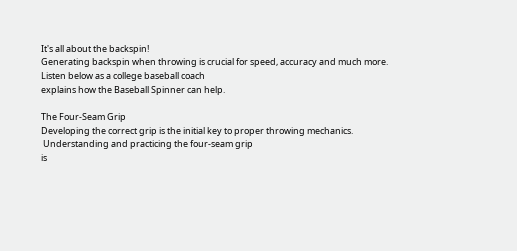It's all about the backspin!
Generating backspin when throwing is crucial for speed, accuracy and much more.
Listen below as a college baseball coach
explains how the Baseball Spinner can help.

The Four-Seam Grip
Developing the correct grip is the initial key to proper throwing mechanics.
 Understanding and practicing the four-seam grip
is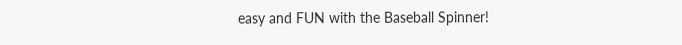easy and FUN with the Baseball Spinner!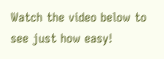Watch the video below to see just how easy!